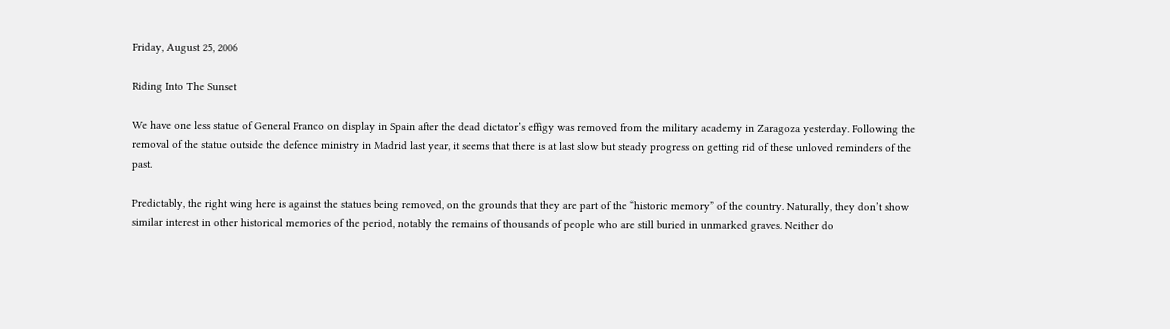Friday, August 25, 2006

Riding Into The Sunset

We have one less statue of General Franco on display in Spain after the dead dictator’s effigy was removed from the military academy in Zaragoza yesterday. Following the removal of the statue outside the defence ministry in Madrid last year, it seems that there is at last slow but steady progress on getting rid of these unloved reminders of the past.

Predictably, the right wing here is against the statues being removed, on the grounds that they are part of the “historic memory” of the country. Naturally, they don’t show similar interest in other historical memories of the period, notably the remains of thousands of people who are still buried in unmarked graves. Neither do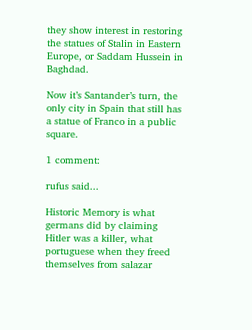they show interest in restoring the statues of Stalin in Eastern Europe, or Saddam Hussein in Baghdad.

Now it’s Santander’s turn, the only city in Spain that still has a statue of Franco in a public square.

1 comment:

rufus said...

Historic Memory is what germans did by claiming Hitler was a killer, what portuguese when they freed themselves from salazar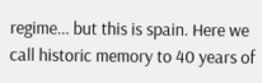regime... but this is spain. Here we call historic memory to 40 years of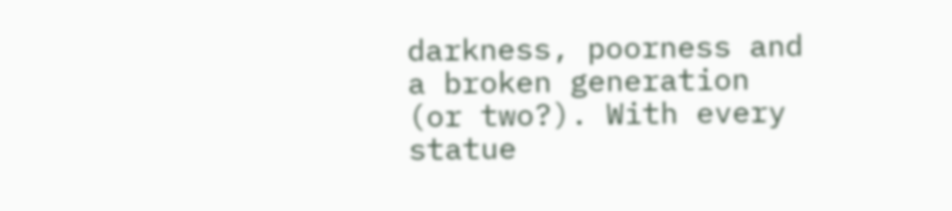darkness, poorness and a broken generation (or two?). With every statue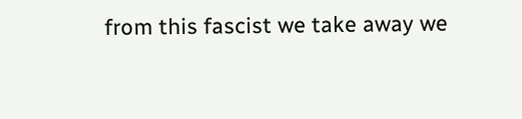from this fascist we take away we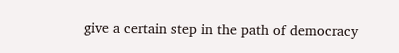give a certain step in the path of democracy